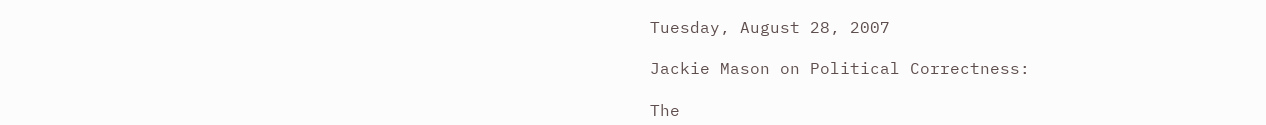Tuesday, August 28, 2007

Jackie Mason on Political Correctness:

The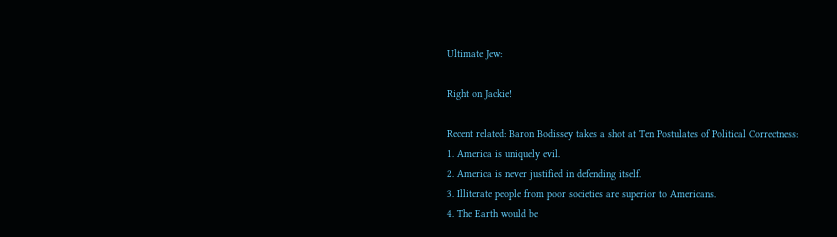Ultimate Jew:

Right on Jackie!

Recent related: Baron Bodissey takes a shot at Ten Postulates of Political Correctness:
1. America is uniquely evil.
2. America is never justified in defending itself.
3. Illiterate people from poor societies are superior to Americans.
4. The Earth would be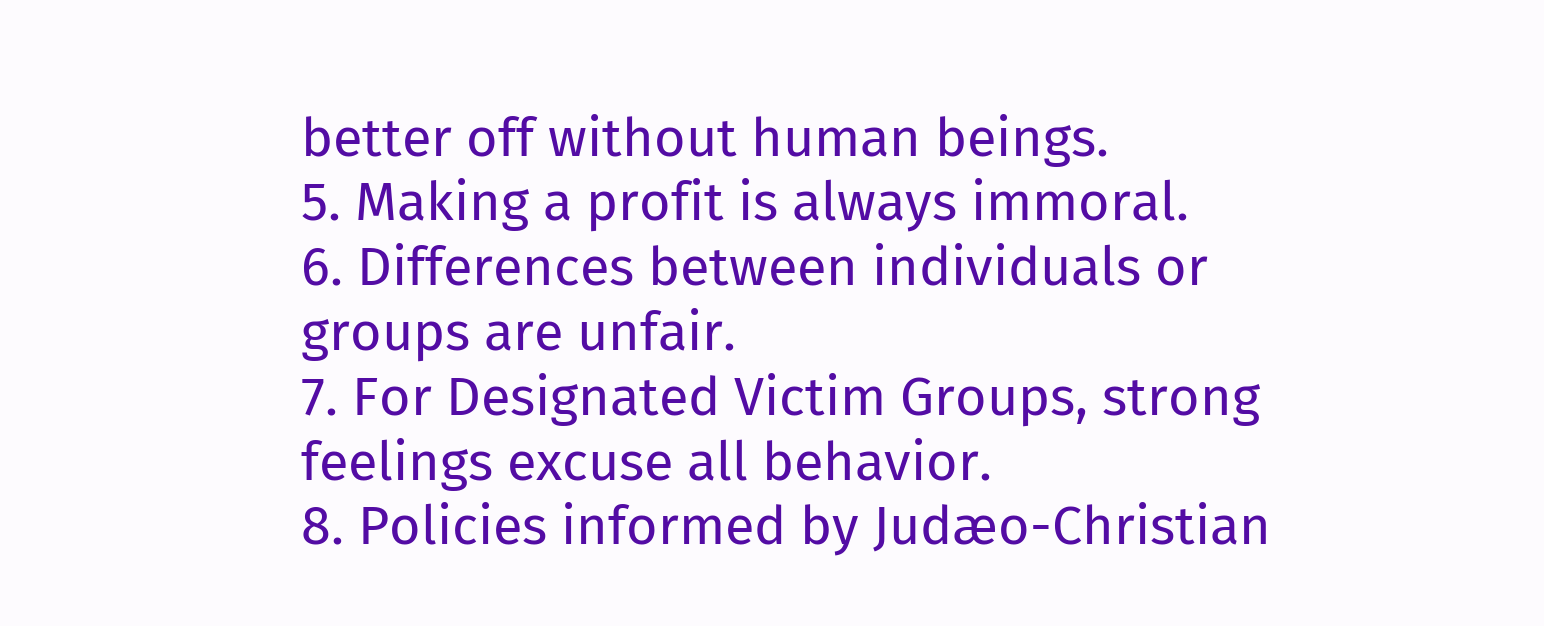better off without human beings.
5. Making a profit is always immoral.
6. Differences between individuals or groups are unfair.
7. For Designated Victim Groups, strong feelings excuse all behavior.
8. Policies informed by Judæo-Christian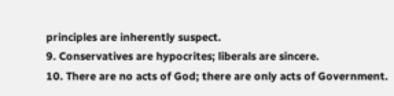principles are inherently suspect.
9. Conservatives are hypocrites; liberals are sincere.
10. There are no acts of God; there are only acts of Government.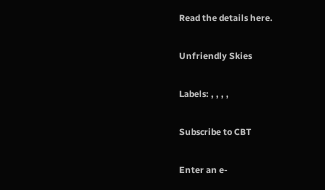Read the details here.

Unfriendly Skies

Labels: , , , ,

Subscribe to CBT

Enter an e-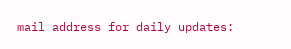mail address for daily updates: